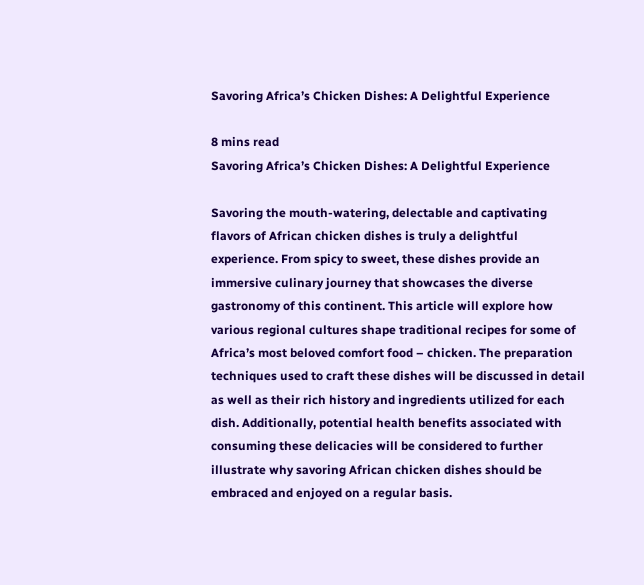Savoring Africa’s Chicken Dishes: A Delightful Experience

8 mins read
Savoring Africa’s Chicken Dishes: A Delightful Experience

Savoring the mouth-watering, delectable and captivating flavors of African chicken dishes is truly a delightful experience. From spicy to sweet, these dishes provide an immersive culinary journey that showcases the diverse gastronomy of this continent. This article will explore how various regional cultures shape traditional recipes for some of Africa’s most beloved comfort food – chicken. The preparation techniques used to craft these dishes will be discussed in detail as well as their rich history and ingredients utilized for each dish. Additionally, potential health benefits associated with consuming these delicacies will be considered to further illustrate why savoring African chicken dishes should be embraced and enjoyed on a regular basis.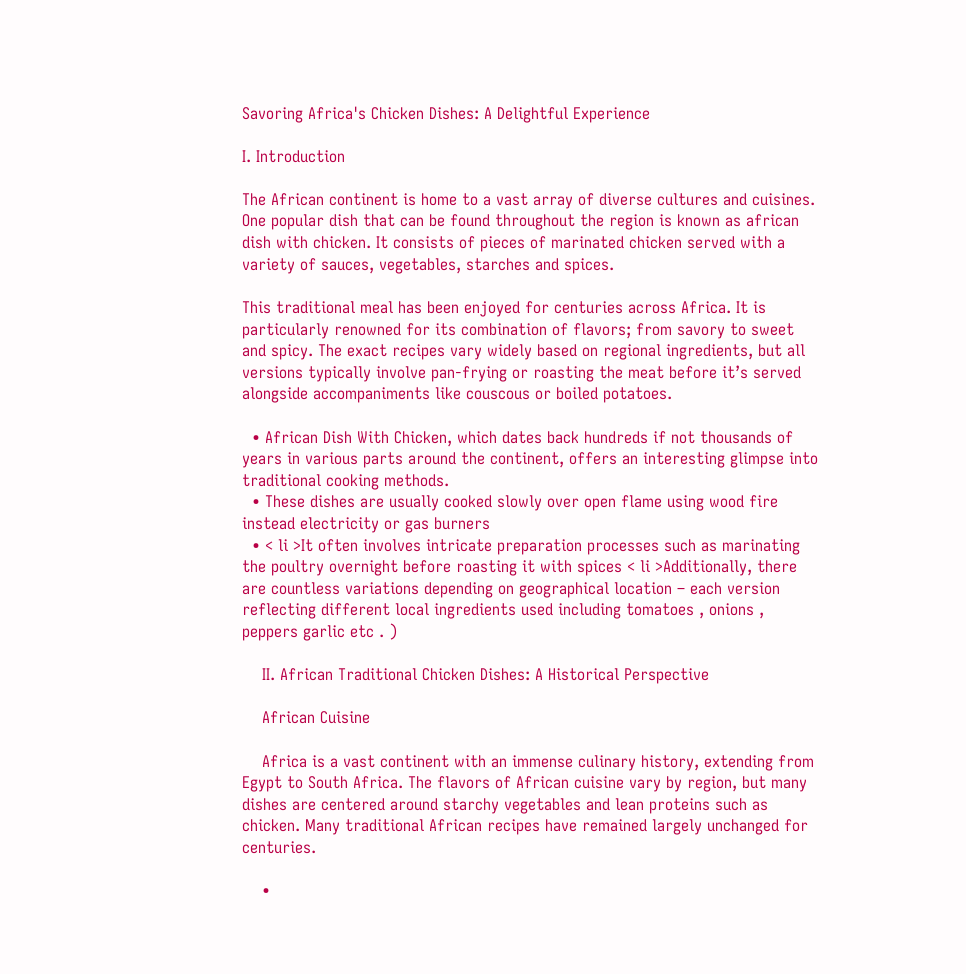Savoring Africa's Chicken Dishes: A Delightful Experience

I. Introduction

The African continent is home to a vast array of diverse cultures and cuisines. One popular dish that can be found throughout the region is known as african dish with chicken. It consists of pieces of marinated chicken served with a variety of sauces, vegetables, starches and spices.

This traditional meal has been enjoyed for centuries across Africa. It is particularly renowned for its combination of flavors; from savory to sweet and spicy. The exact recipes vary widely based on regional ingredients, but all versions typically involve pan-frying or roasting the meat before it’s served alongside accompaniments like couscous or boiled potatoes.

  • African Dish With Chicken, which dates back hundreds if not thousands of years in various parts around the continent, offers an interesting glimpse into traditional cooking methods.
  • These dishes are usually cooked slowly over open flame using wood fire instead electricity or gas burners
  • < li >It often involves intricate preparation processes such as marinating the poultry overnight before roasting it with spices < li >Additionally, there are countless variations depending on geographical location – each version reflecting different local ingredients used including tomatoes , onions , peppers garlic etc . )

    II. African Traditional Chicken Dishes: A Historical Perspective

    African Cuisine

    Africa is a vast continent with an immense culinary history, extending from Egypt to South Africa. The flavors of African cuisine vary by region, but many dishes are centered around starchy vegetables and lean proteins such as chicken. Many traditional African recipes have remained largely unchanged for centuries.

    •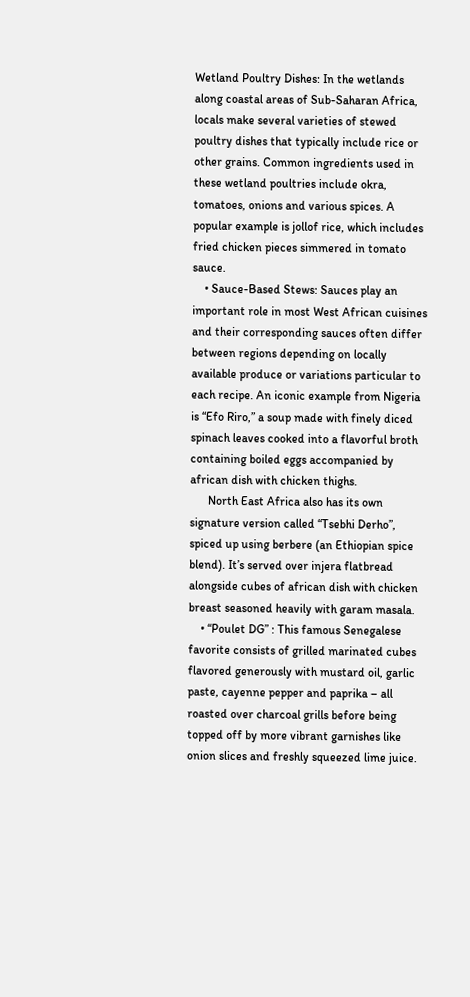Wetland Poultry Dishes: In the wetlands along coastal areas of Sub-Saharan Africa, locals make several varieties of stewed poultry dishes that typically include rice or other grains. Common ingredients used in these wetland poultries include okra, tomatoes, onions and various spices. A popular example is jollof rice, which includes fried chicken pieces simmered in tomato sauce.
    • Sauce-Based Stews: Sauces play an important role in most West African cuisines and their corresponding sauces often differ between regions depending on locally available produce or variations particular to each recipe. An iconic example from Nigeria is “Efo Riro,” a soup made with finely diced spinach leaves cooked into a flavorful broth containing boiled eggs accompanied by african dish with chicken thighs.
      North East Africa also has its own signature version called “Tsebhi Derho”, spiced up using berbere (an Ethiopian spice blend). It’s served over injera flatbread alongside cubes of african dish with chicken breast seasoned heavily with garam masala.
    • “Poulet DG” : This famous Senegalese favorite consists of grilled marinated cubes flavored generously with mustard oil, garlic paste, cayenne pepper and paprika – all roasted over charcoal grills before being topped off by more vibrant garnishes like onion slices and freshly squeezed lime juice.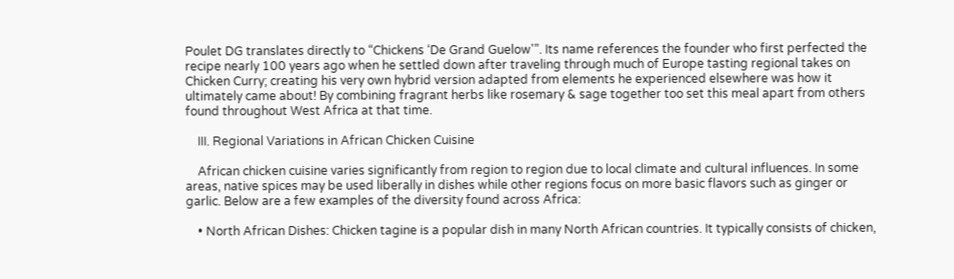Poulet DG translates directly to “Chickens ‘De Grand Guelow'”. Its name references the founder who first perfected the recipe nearly 100 years ago when he settled down after traveling through much of Europe tasting regional takes on Chicken Curry; creating his very own hybrid version adapted from elements he experienced elsewhere was how it ultimately came about! By combining fragrant herbs like rosemary & sage together too set this meal apart from others found throughout West Africa at that time.

    III. Regional Variations in African Chicken Cuisine

    African chicken cuisine varies significantly from region to region due to local climate and cultural influences. In some areas, native spices may be used liberally in dishes while other regions focus on more basic flavors such as ginger or garlic. Below are a few examples of the diversity found across Africa:

    • North African Dishes: Chicken tagine is a popular dish in many North African countries. It typically consists of chicken,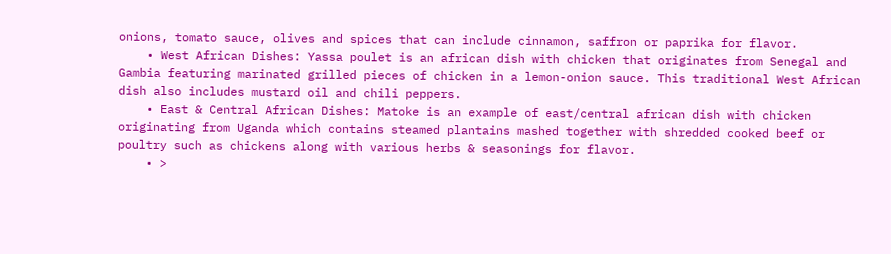onions, tomato sauce, olives and spices that can include cinnamon, saffron or paprika for flavor.
    • West African Dishes: Yassa poulet is an african dish with chicken that originates from Senegal and Gambia featuring marinated grilled pieces of chicken in a lemon-onion sauce. This traditional West African dish also includes mustard oil and chili peppers.
    • East & Central African Dishes: Matoke is an example of east/central african dish with chicken originating from Uganda which contains steamed plantains mashed together with shredded cooked beef or poultry such as chickens along with various herbs & seasonings for flavor.
    • >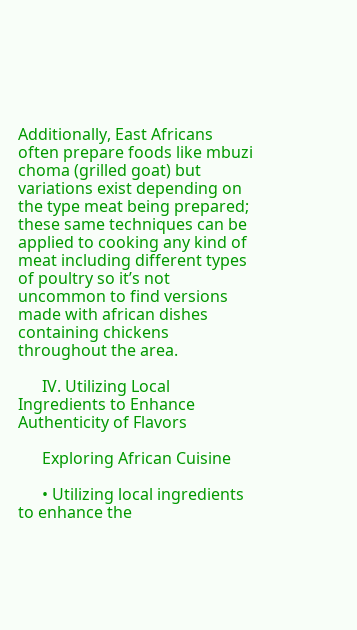Additionally, East Africans often prepare foods like mbuzi choma (grilled goat) but variations exist depending on the type meat being prepared; these same techniques can be applied to cooking any kind of meat including different types of poultry so it’s not uncommon to find versions made with african dishes containing chickens throughout the area.

      IV. Utilizing Local Ingredients to Enhance Authenticity of Flavors

      Exploring African Cuisine

      • Utilizing local ingredients to enhance the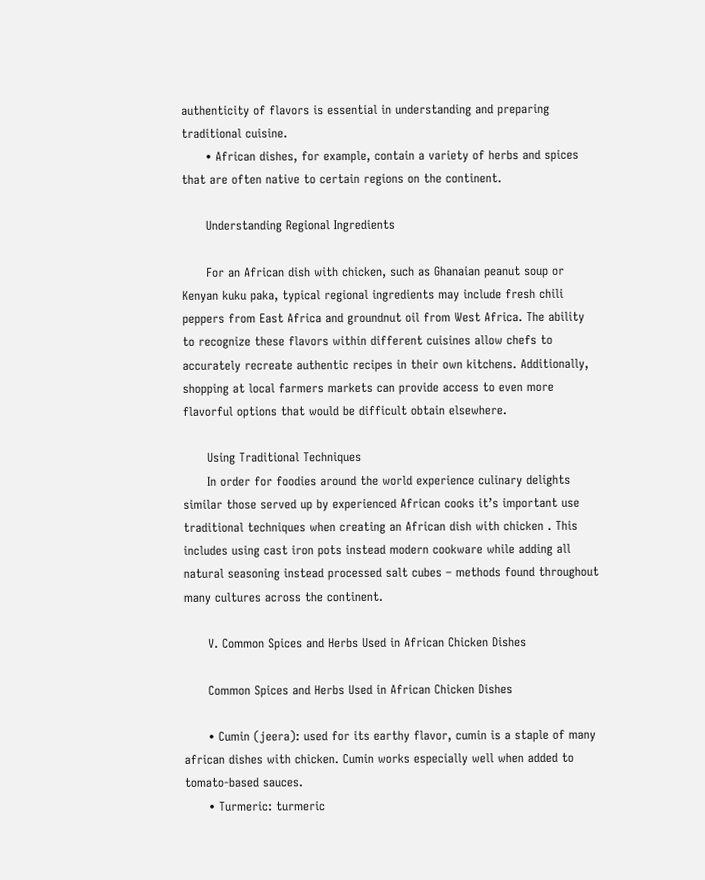authenticity of flavors is essential in understanding and preparing traditional cuisine.
      • African dishes, for example, contain a variety of herbs and spices that are often native to certain regions on the continent.

      Understanding Regional Ingredients

      For an African dish with chicken, such as Ghanaian peanut soup or Kenyan kuku paka, typical regional ingredients may include fresh chili peppers from East Africa and groundnut oil from West Africa. The ability to recognize these flavors within different cuisines allow chefs to accurately recreate authentic recipes in their own kitchens. Additionally, shopping at local farmers markets can provide access to even more flavorful options that would be difficult obtain elsewhere.

      Using Traditional Techniques
      In order for foodies around the world experience culinary delights similar those served up by experienced African cooks it’s important use traditional techniques when creating an African dish with chicken . This includes using cast iron pots instead modern cookware while adding all natural seasoning instead processed salt cubes – methods found throughout many cultures across the continent.

      V. Common Spices and Herbs Used in African Chicken Dishes

      Common Spices and Herbs Used in African Chicken Dishes

      • Cumin (jeera): used for its earthy flavor, cumin is a staple of many african dishes with chicken. Cumin works especially well when added to tomato-based sauces.
      • Turmeric: turmeric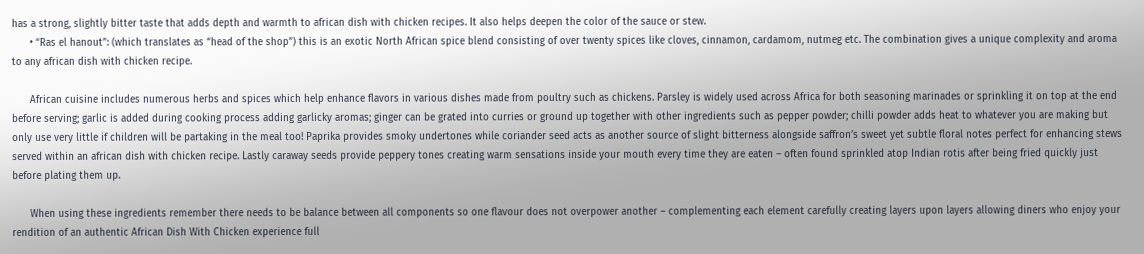has a strong, slightly bitter taste that adds depth and warmth to african dish with chicken recipes. It also helps deepen the color of the sauce or stew.
      • “Ras el hanout”: (which translates as “head of the shop”) this is an exotic North African spice blend consisting of over twenty spices like cloves, cinnamon, cardamom, nutmeg etc. The combination gives a unique complexity and aroma to any african dish with chicken recipe.

      African cuisine includes numerous herbs and spices which help enhance flavors in various dishes made from poultry such as chickens. Parsley is widely used across Africa for both seasoning marinades or sprinkling it on top at the end before serving; garlic is added during cooking process adding garlicky aromas; ginger can be grated into curries or ground up together with other ingredients such as pepper powder; chilli powder adds heat to whatever you are making but only use very little if children will be partaking in the meal too! Paprika provides smoky undertones while coriander seed acts as another source of slight bitterness alongside saffron’s sweet yet subtle floral notes perfect for enhancing stews served within an african dish with chicken recipe. Lastly caraway seeds provide peppery tones creating warm sensations inside your mouth every time they are eaten – often found sprinkled atop Indian rotis after being fried quickly just before plating them up.

      When using these ingredients remember there needs to be balance between all components so one flavour does not overpower another – complementing each element carefully creating layers upon layers allowing diners who enjoy your rendition of an authentic African Dish With Chicken experience full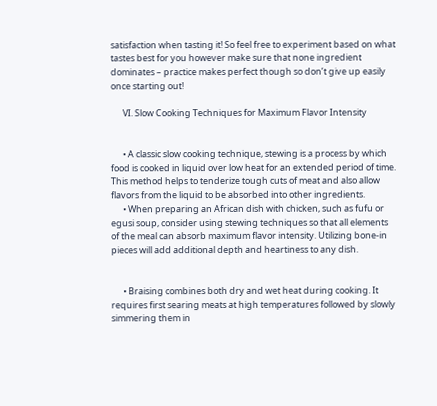satisfaction when tasting it! So feel free to experiment based on what tastes best for you however make sure that none ingredient dominates – practice makes perfect though so don’t give up easily once starting out!

      VI. Slow Cooking Techniques for Maximum Flavor Intensity


      • A classic slow cooking technique, stewing is a process by which food is cooked in liquid over low heat for an extended period of time. This method helps to tenderize tough cuts of meat and also allow flavors from the liquid to be absorbed into other ingredients.
      • When preparing an African dish with chicken, such as fufu or egusi soup, consider using stewing techniques so that all elements of the meal can absorb maximum flavor intensity. Utilizing bone-in pieces will add additional depth and heartiness to any dish.


      • Braising combines both dry and wet heat during cooking. It requires first searing meats at high temperatures followed by slowly simmering them in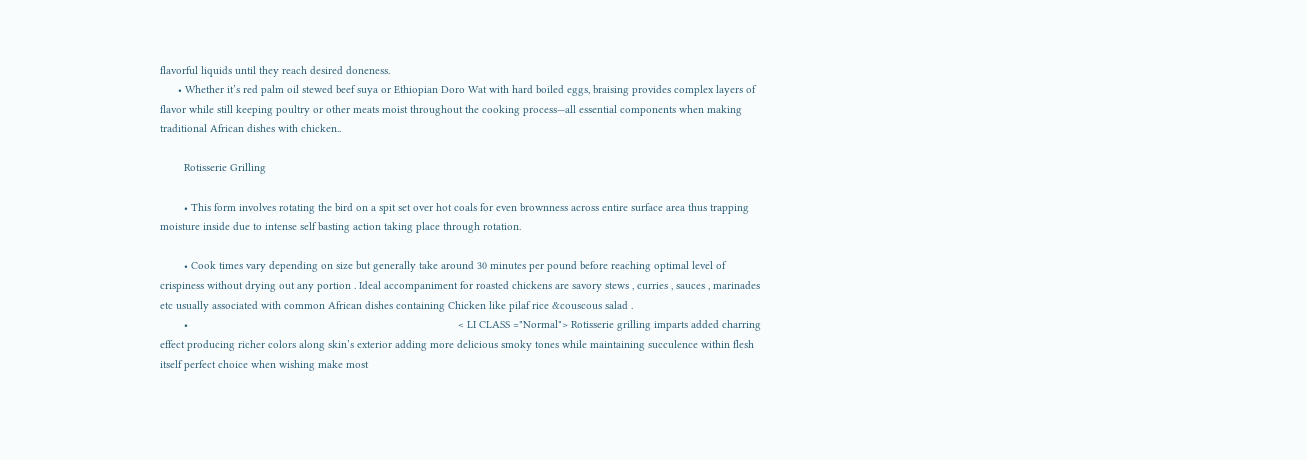flavorful liquids until they reach desired doneness.
      • Whether it’s red palm oil stewed beef suya or Ethiopian Doro Wat with hard boiled eggs, braising provides complex layers of flavor while still keeping poultry or other meats moist throughout the cooking process—all essential components when making traditional African dishes with chicken..

        Rotisserie Grilling

        • This form involves rotating the bird on a spit set over hot coals for even brownness across entire surface area thus trapping moisture inside due to intense self basting action taking place through rotation.

        • Cook times vary depending on size but generally take around 30 minutes per pound before reaching optimal level of crispiness without drying out any portion . Ideal accompaniment for roasted chickens are savory stews , curries , sauces , marinades etc usually associated with common African dishes containing Chicken like pilaf rice &couscous salad .
        •                                                                                          < LI CLASS ="Normal"> Rotisserie grilling imparts added charring effect producing richer colors along skin’s exterior adding more delicious smoky tones while maintaining succulence within flesh itself perfect choice when wishing make most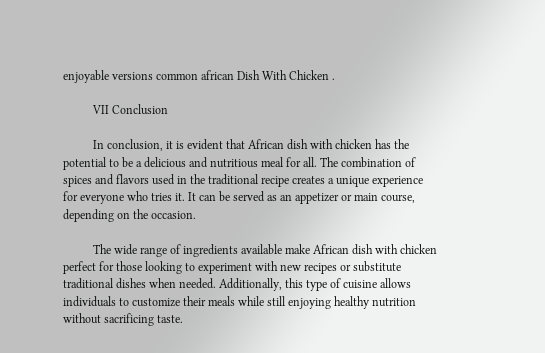enjoyable versions common african Dish With Chicken .

          VII Conclusion

          In conclusion, it is evident that African dish with chicken has the potential to be a delicious and nutritious meal for all. The combination of spices and flavors used in the traditional recipe creates a unique experience for everyone who tries it. It can be served as an appetizer or main course, depending on the occasion.

          The wide range of ingredients available make African dish with chicken perfect for those looking to experiment with new recipes or substitute traditional dishes when needed. Additionally, this type of cuisine allows individuals to customize their meals while still enjoying healthy nutrition without sacrificing taste.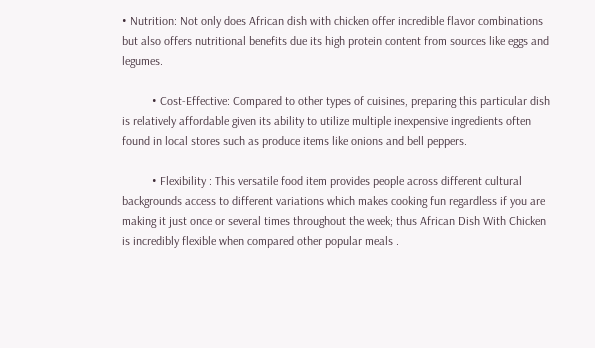• Nutrition: Not only does African dish with chicken offer incredible flavor combinations but also offers nutritional benefits due its high protein content from sources like eggs and legumes.

          • Cost-Effective: Compared to other types of cuisines, preparing this particular dish is relatively affordable given its ability to utilize multiple inexpensive ingredients often found in local stores such as produce items like onions and bell peppers.

          • Flexibility : This versatile food item provides people across different cultural backgrounds access to different variations which makes cooking fun regardless if you are making it just once or several times throughout the week; thus African Dish With Chicken is incredibly flexible when compared other popular meals .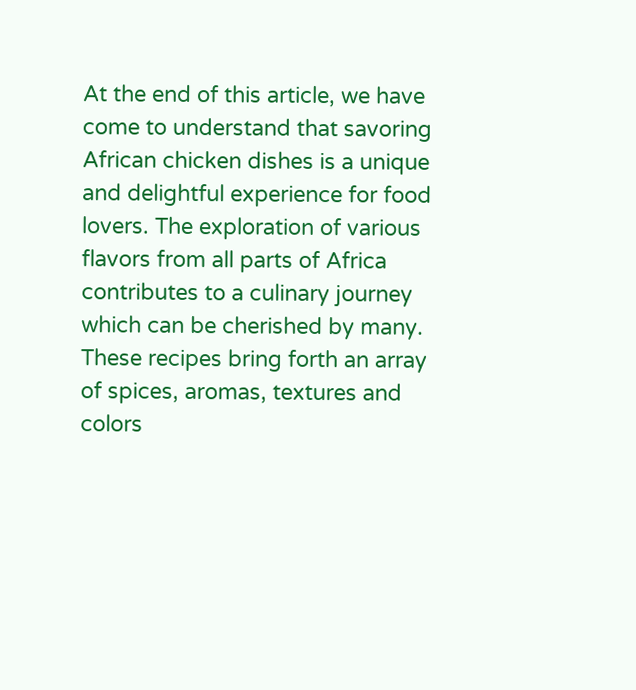At the end of this article, we have come to understand that savoring African chicken dishes is a unique and delightful experience for food lovers. The exploration of various flavors from all parts of Africa contributes to a culinary journey which can be cherished by many. These recipes bring forth an array of spices, aromas, textures and colors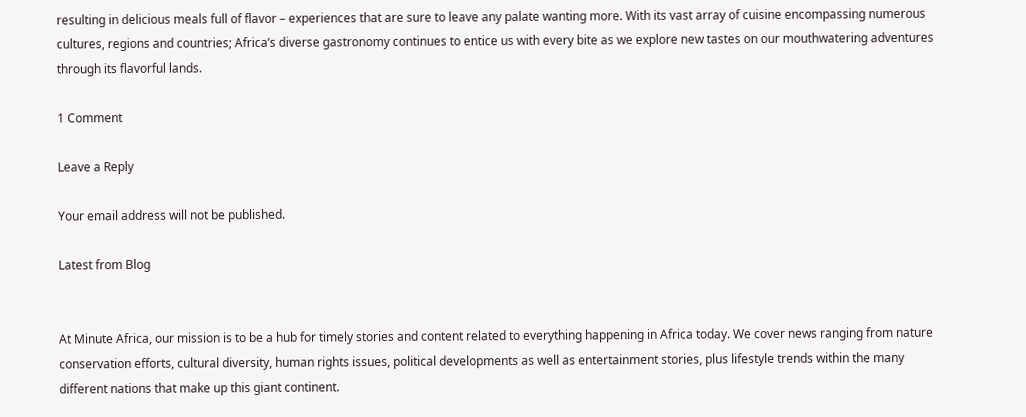resulting in delicious meals full of flavor – experiences that are sure to leave any palate wanting more. With its vast array of cuisine encompassing numerous cultures, regions and countries; Africa’s diverse gastronomy continues to entice us with every bite as we explore new tastes on our mouthwatering adventures through its flavorful lands.

1 Comment

Leave a Reply

Your email address will not be published.

Latest from Blog


At Minute Africa, our mission is to be a hub for timely stories and content related to everything happening in Africa today. We cover news ranging from nature conservation efforts, cultural diversity, human rights issues, political developments as well as entertainment stories, plus lifestyle trends within the many different nations that make up this giant continent.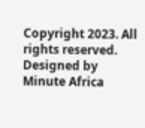Copyright 2023. All rights reserved.
Designed by Minute Africa